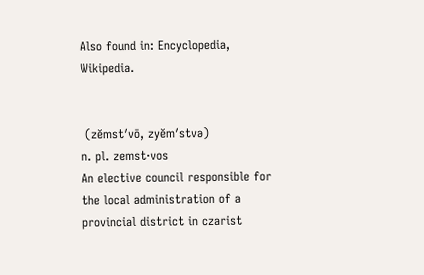Also found in: Encyclopedia, Wikipedia.


 (zĕmst′vō, zyĕm′stvə)
n. pl. zemst·vos
An elective council responsible for the local administration of a provincial district in czarist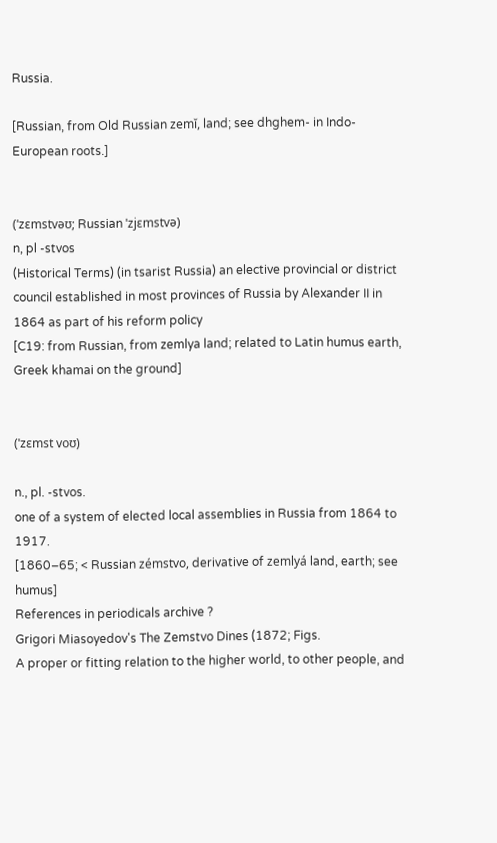Russia.

[Russian, from Old Russian zemĭ, land; see dhghem- in Indo-European roots.]


(ˈzɛmstvəʊ; Russian ˈzjɛmstvə)
n, pl -stvos
(Historical Terms) (in tsarist Russia) an elective provincial or district council established in most provinces of Russia by Alexander II in 1864 as part of his reform policy
[C19: from Russian, from zemlya land; related to Latin humus earth, Greek khamai on the ground]


(ˈzɛmst voʊ)

n., pl. -stvos.
one of a system of elected local assemblies in Russia from 1864 to 1917.
[1860–65; < Russian zémstvo, derivative of zemlyá land, earth; see humus]
References in periodicals archive ?
Grigori Miasoyedov's The Zemstvo Dines (1872; Figs.
A proper or fitting relation to the higher world, to other people, and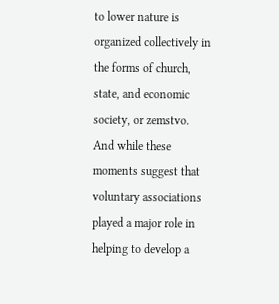to lower nature is organized collectively in the forms of church, state, and economic society, or zemstvo.
And while these moments suggest that voluntary associations played a major role in helping to develop a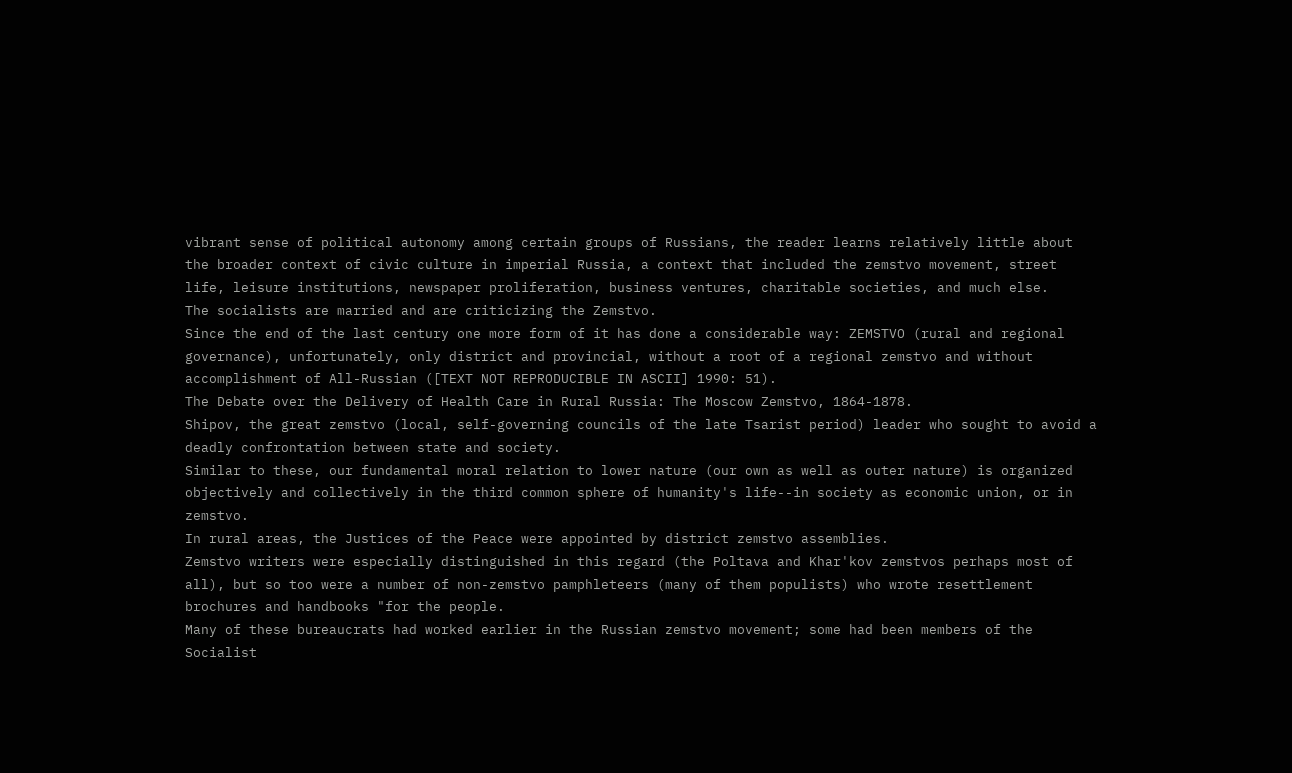vibrant sense of political autonomy among certain groups of Russians, the reader learns relatively little about the broader context of civic culture in imperial Russia, a context that included the zemstvo movement, street life, leisure institutions, newspaper proliferation, business ventures, charitable societies, and much else.
The socialists are married and are criticizing the Zemstvo.
Since the end of the last century one more form of it has done a considerable way: ZEMSTVO (rural and regional governance), unfortunately, only district and provincial, without a root of a regional zemstvo and without accomplishment of All-Russian ([TEXT NOT REPRODUCIBLE IN ASCII] 1990: 51).
The Debate over the Delivery of Health Care in Rural Russia: The Moscow Zemstvo, 1864-1878.
Shipov, the great zemstvo (local, self-governing councils of the late Tsarist period) leader who sought to avoid a deadly confrontation between state and society.
Similar to these, our fundamental moral relation to lower nature (our own as well as outer nature) is organized objectively and collectively in the third common sphere of humanity's life--in society as economic union, or in zemstvo.
In rural areas, the Justices of the Peace were appointed by district zemstvo assemblies.
Zemstvo writers were especially distinguished in this regard (the Poltava and Khar'kov zemstvos perhaps most of all), but so too were a number of non-zemstvo pamphleteers (many of them populists) who wrote resettlement brochures and handbooks "for the people.
Many of these bureaucrats had worked earlier in the Russian zemstvo movement; some had been members of the Socialist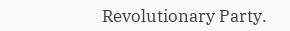Revolutionary Party.